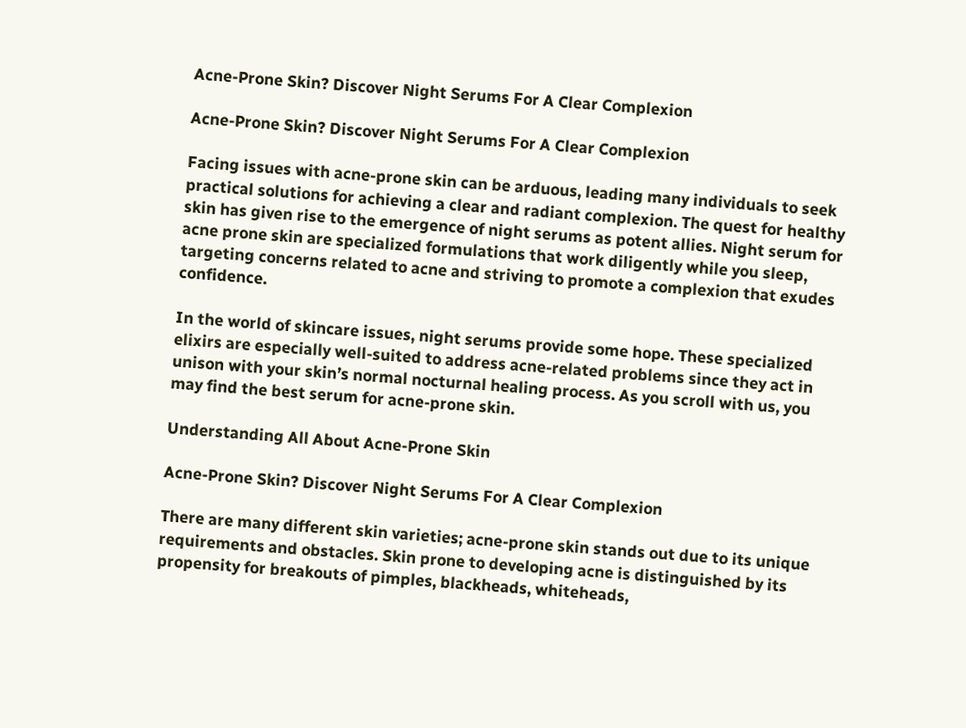Acne-Prone Skin? Discover Night Serums For A Clear Complexion

Acne-Prone Skin? Discover Night Serums For A Clear Complexion

Facing issues with acne-prone skin can be arduous, leading many individuals to seek practical solutions for achieving a clear and radiant complexion. The quest for healthy skin has given rise to the emergence of night serums as potent allies. Night serum for acne prone skin are specialized formulations that work diligently while you sleep, targeting concerns related to acne and striving to promote a complexion that exudes confidence.

In the world of skincare issues, night serums provide some hope. These specialized elixirs are especially well-suited to address acne-related problems since they act in unison with your skin’s normal nocturnal healing process. As you scroll with us, you may find the best serum for acne-prone skin.

Understanding All About Acne-Prone Skin

Acne-Prone Skin? Discover Night Serums For A Clear Complexion

There are many different skin varieties; acne-prone skin stands out due to its unique requirements and obstacles. Skin prone to developing acne is distinguished by its propensity for breakouts of pimples, blackheads, whiteheads,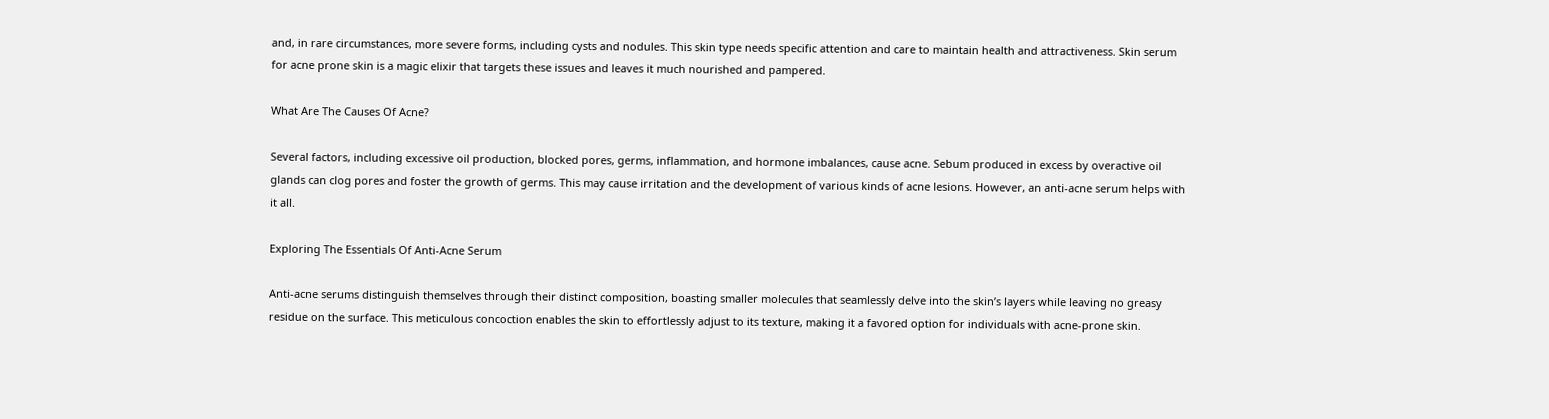and, in rare circumstances, more severe forms, including cysts and nodules. This skin type needs specific attention and care to maintain health and attractiveness. Skin serum for acne prone skin is a magic elixir that targets these issues and leaves it much nourished and pampered.

What Are The Causes Of Acne?

Several factors, including excessive oil production, blocked pores, germs, inflammation, and hormone imbalances, cause acne. Sebum produced in excess by overactive oil glands can clog pores and foster the growth of germs. This may cause irritation and the development of various kinds of acne lesions. However, an anti-acne serum helps with it all.

Exploring The Essentials Of Anti-Acne Serum

Anti-acne serums distinguish themselves through their distinct composition, boasting smaller molecules that seamlessly delve into the skin’s layers while leaving no greasy residue on the surface. This meticulous concoction enables the skin to effortlessly adjust to its texture, making it a favored option for individuals with acne-prone skin.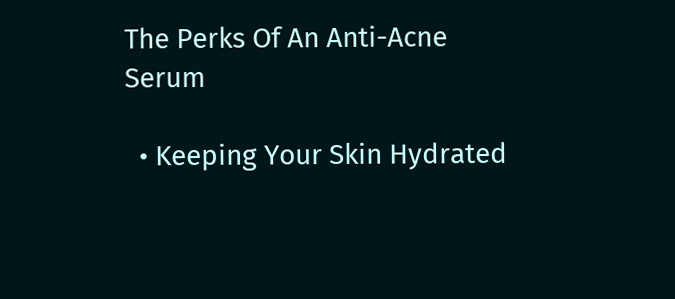The Perks Of An Anti-Acne Serum

  • Keeping Your Skin Hydrated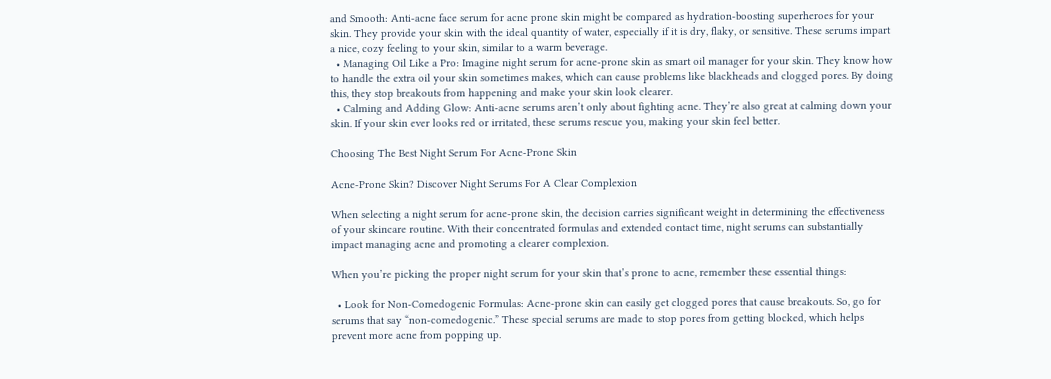and Smooth: Anti-acne face serum for acne prone skin might be compared as hydration-boosting superheroes for your skin. They provide your skin with the ideal quantity of water, especially if it is dry, flaky, or sensitive. These serums impart a nice, cozy feeling to your skin, similar to a warm beverage.
  • Managing Oil Like a Pro: Imagine night serum for acne-prone skin as smart oil manager for your skin. They know how to handle the extra oil your skin sometimes makes, which can cause problems like blackheads and clogged pores. By doing this, they stop breakouts from happening and make your skin look clearer.
  • Calming and Adding Glow: Anti-acne serums aren’t only about fighting acne. They’re also great at calming down your skin. If your skin ever looks red or irritated, these serums rescue you, making your skin feel better.

Choosing The Best Night Serum For Acne-Prone Skin

Acne-Prone Skin? Discover Night Serums For A Clear Complexion

When selecting a night serum for acne-prone skin, the decision carries significant weight in determining the effectiveness of your skincare routine. With their concentrated formulas and extended contact time, night serums can substantially impact managing acne and promoting a clearer complexion.

When you’re picking the proper night serum for your skin that’s prone to acne, remember these essential things:

  • Look for Non-Comedogenic Formulas: Acne-prone skin can easily get clogged pores that cause breakouts. So, go for serums that say “non-comedogenic.” These special serums are made to stop pores from getting blocked, which helps prevent more acne from popping up.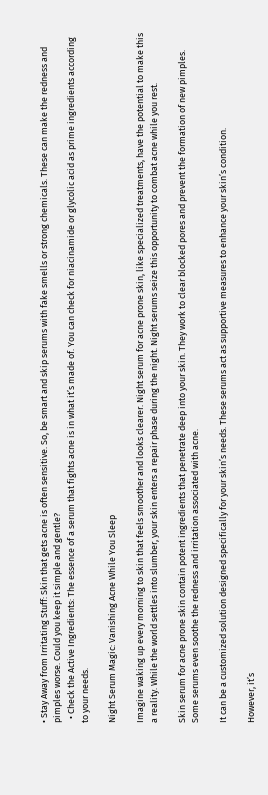• Stay Away from Irritating Stuff: Skin that gets acne is often sensitive. So, be smart and skip serums with fake smells or strong chemicals. These can make the redness and pimples worse. Could you keep it simple and gentle?
  • Check the Active Ingredients: The essence of a serum that fights acne is in what it’s made of. You can check for niacinamide or glycolic acid as prime ingredients according to your needs.

Night Serum Magic: Vanishing Acne While You Sleep

Imagine waking up every morning to skin that feels smoother and looks clearer. Night serum for acne prone skin, like specialized treatments, have the potential to make this a reality. While the world settles into slumber, your skin enters a repair phase during the night. Night serums seize this opportunity to combat acne while you rest.

Skin serum for acne prone skin contain potent ingredients that penetrate deep into your skin. They work to clear blocked pores and prevent the formation of new pimples. Some serums even soothe the redness and irritation associated with acne.

It can be a customized solution designed specifically for your skin’s needs. These serums act as supportive measures to enhance your skin’s condition.

However, it’s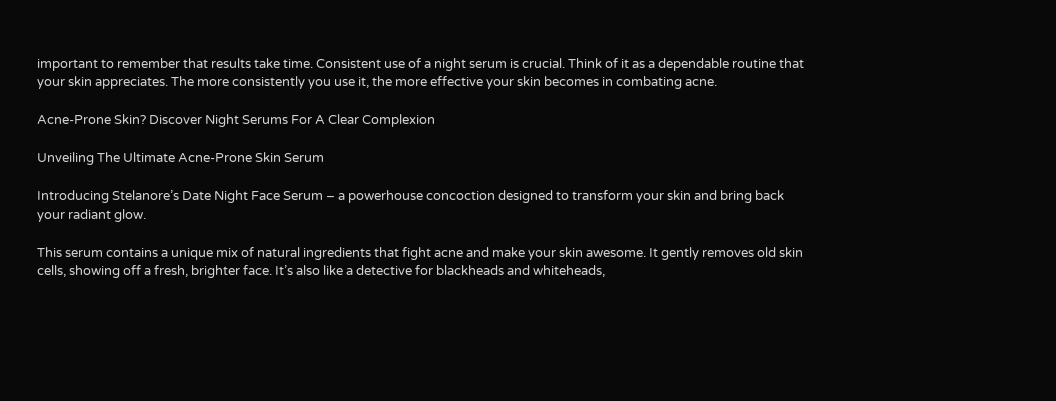important to remember that results take time. Consistent use of a night serum is crucial. Think of it as a dependable routine that your skin appreciates. The more consistently you use it, the more effective your skin becomes in combating acne.

Acne-Prone Skin? Discover Night Serums For A Clear Complexion

Unveiling The Ultimate Acne-Prone Skin Serum

Introducing Stelanore’s Date Night Face Serum – a powerhouse concoction designed to transform your skin and bring back your radiant glow.

This serum contains a unique mix of natural ingredients that fight acne and make your skin awesome. It gently removes old skin cells, showing off a fresh, brighter face. It’s also like a detective for blackheads and whiteheads,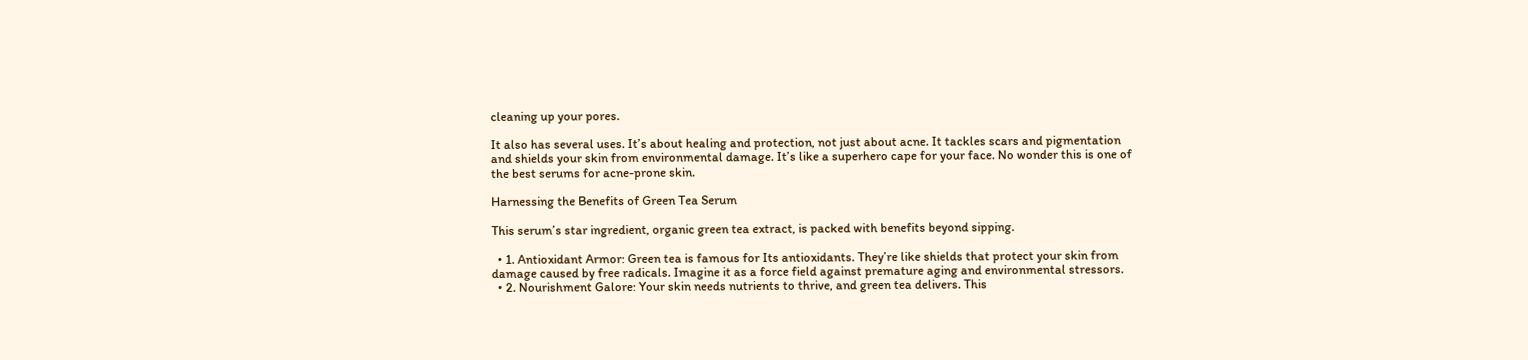cleaning up your pores.

It also has several uses. It’s about healing and protection, not just about acne. It tackles scars and pigmentation and shields your skin from environmental damage. It’s like a superhero cape for your face. No wonder this is one of the best serums for acne-prone skin.

Harnessing the Benefits of Green Tea Serum

This serum’s star ingredient, organic green tea extract, is packed with benefits beyond sipping.

  • 1. Antioxidant Armor: Green tea is famous for Its antioxidants. They’re like shields that protect your skin from damage caused by free radicals. Imagine it as a force field against premature aging and environmental stressors.
  • 2. Nourishment Galore: Your skin needs nutrients to thrive, and green tea delivers. This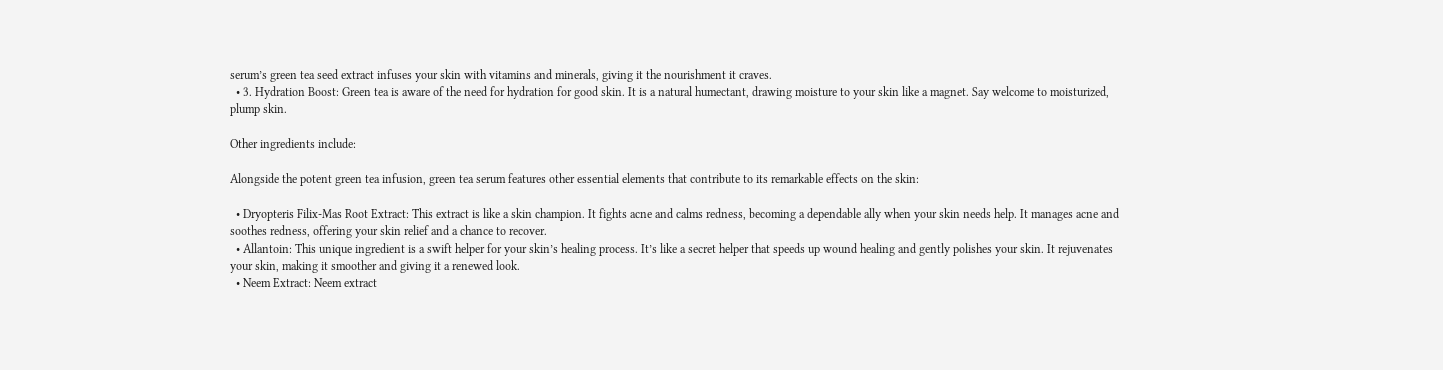serum’s green tea seed extract infuses your skin with vitamins and minerals, giving it the nourishment it craves.
  • 3. Hydration Boost: Green tea is aware of the need for hydration for good skin. It is a natural humectant, drawing moisture to your skin like a magnet. Say welcome to moisturized, plump skin.

Other ingredients include:

Alongside the potent green tea infusion, green tea serum features other essential elements that contribute to its remarkable effects on the skin:

  • Dryopteris Filix-Mas Root Extract: This extract is like a skin champion. It fights acne and calms redness, becoming a dependable ally when your skin needs help. It manages acne and soothes redness, offering your skin relief and a chance to recover.
  • Allantoin: This unique ingredient is a swift helper for your skin’s healing process. It’s like a secret helper that speeds up wound healing and gently polishes your skin. It rejuvenates your skin, making it smoother and giving it a renewed look.
  • Neem Extract: Neem extract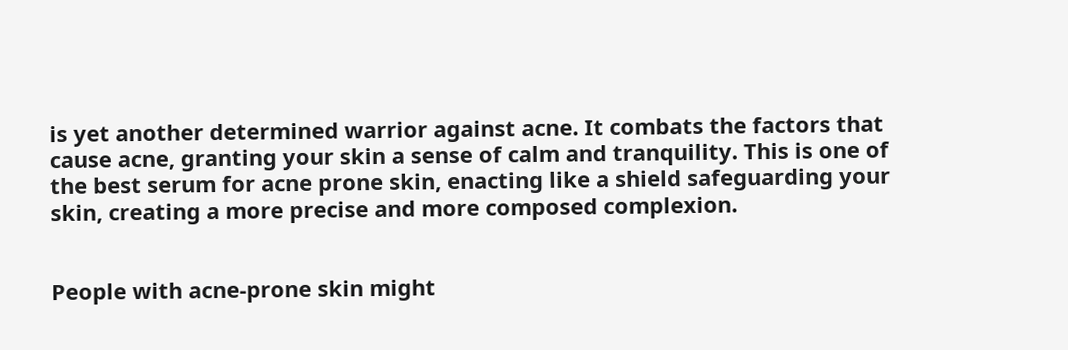is yet another determined warrior against acne. It combats the factors that cause acne, granting your skin a sense of calm and tranquility. This is one of the best serum for acne prone skin, enacting like a shield safeguarding your skin, creating a more precise and more composed complexion.


People with acne-prone skin might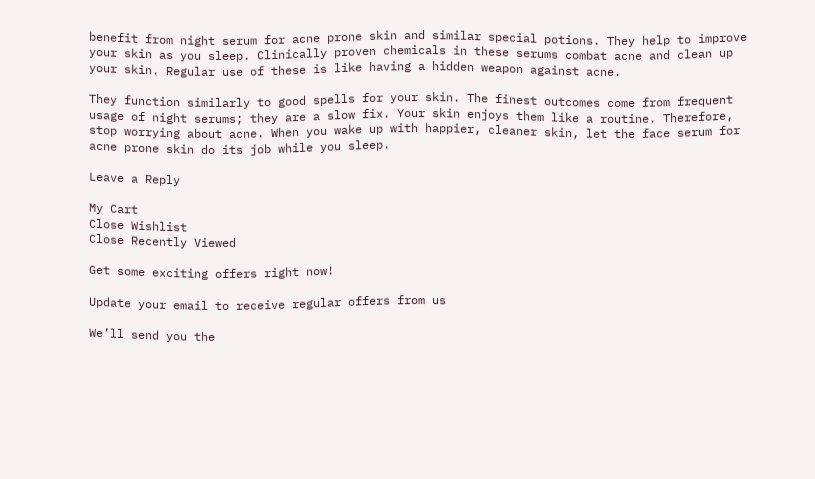benefit from night serum for acne prone skin and similar special potions. They help to improve your skin as you sleep. Clinically proven chemicals in these serums combat acne and clean up your skin. Regular use of these is like having a hidden weapon against acne.

They function similarly to good spells for your skin. The finest outcomes come from frequent usage of night serums; they are a slow fix. Your skin enjoys them like a routine. Therefore, stop worrying about acne. When you wake up with happier, cleaner skin, let the face serum for acne prone skin do its job while you sleep.

Leave a Reply

My Cart
Close Wishlist
Close Recently Viewed

Get some exciting offers right now!

Update your email to receive regular offers from us

We’ll send you the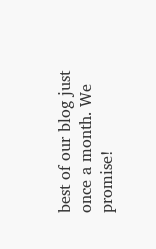best of our blog just once a month. We promise!